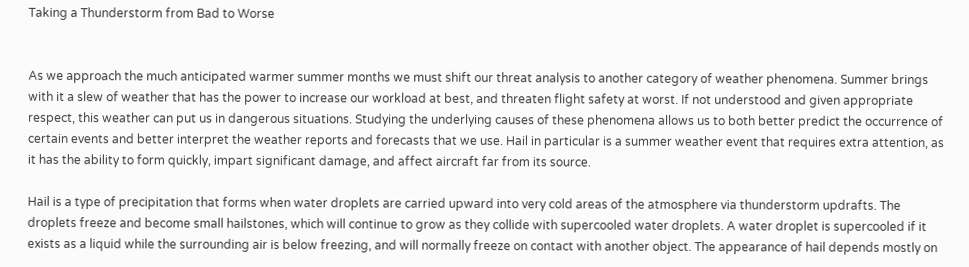Taking a Thunderstorm from Bad to Worse


As we approach the much anticipated warmer summer months we must shift our threat analysis to another category of weather phenomena. Summer brings with it a slew of weather that has the power to increase our workload at best, and threaten flight safety at worst. If not understood and given appropriate respect, this weather can put us in dangerous situations. Studying the underlying causes of these phenomena allows us to both better predict the occurrence of certain events and better interpret the weather reports and forecasts that we use. Hail in particular is a summer weather event that requires extra attention, as it has the ability to form quickly, impart significant damage, and affect aircraft far from its source.

Hail is a type of precipitation that forms when water droplets are carried upward into very cold areas of the atmosphere via thunderstorm updrafts. The droplets freeze and become small hailstones, which will continue to grow as they collide with supercooled water droplets. A water droplet is supercooled if it exists as a liquid while the surrounding air is below freezing, and will normally freeze on contact with another object. The appearance of hail depends mostly on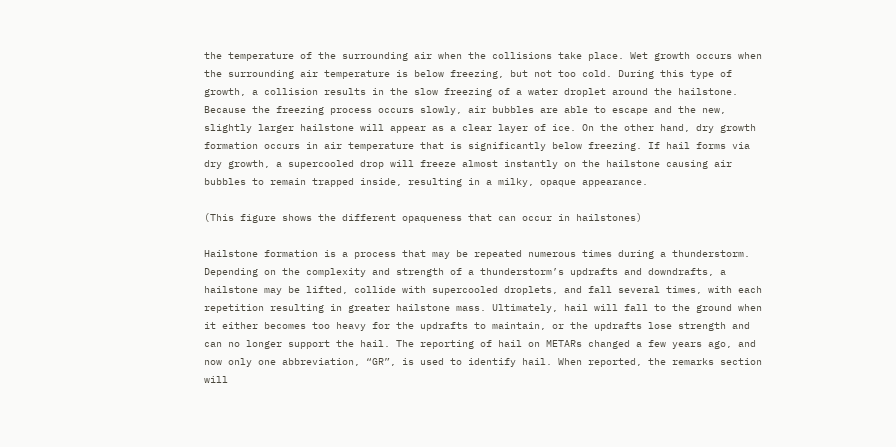the temperature of the surrounding air when the collisions take place. Wet growth occurs when the surrounding air temperature is below freezing, but not too cold. During this type of growth, a collision results in the slow freezing of a water droplet around the hailstone. Because the freezing process occurs slowly, air bubbles are able to escape and the new, slightly larger hailstone will appear as a clear layer of ice. On the other hand, dry growth formation occurs in air temperature that is significantly below freezing. If hail forms via dry growth, a supercooled drop will freeze almost instantly on the hailstone causing air bubbles to remain trapped inside, resulting in a milky, opaque appearance.

(This figure shows the different opaqueness that can occur in hailstones)

Hailstone formation is a process that may be repeated numerous times during a thunderstorm. Depending on the complexity and strength of a thunderstorm’s updrafts and downdrafts, a hailstone may be lifted, collide with supercooled droplets, and fall several times, with each repetition resulting in greater hailstone mass. Ultimately, hail will fall to the ground when it either becomes too heavy for the updrafts to maintain, or the updrafts lose strength and can no longer support the hail. The reporting of hail on METARs changed a few years ago, and now only one abbreviation, “GR”, is used to identify hail. When reported, the remarks section will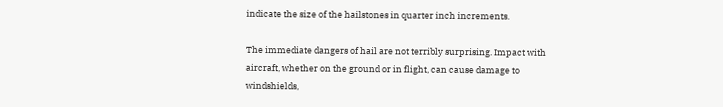indicate the size of the hailstones in quarter inch increments.

The immediate dangers of hail are not terribly surprising. Impact with aircraft, whether on the ground or in flight, can cause damage to windshields,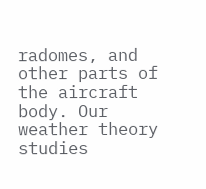radomes, and other parts of the aircraft body. Our weather theory studies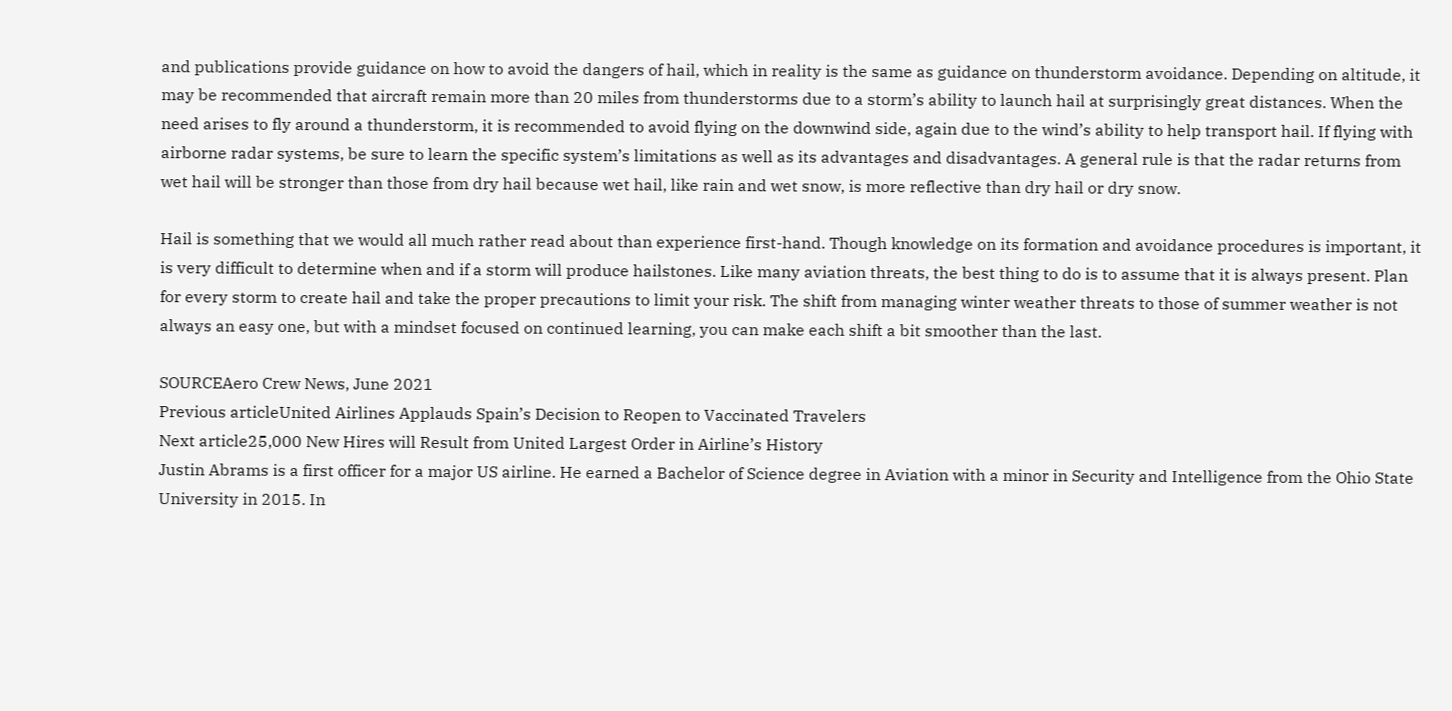and publications provide guidance on how to avoid the dangers of hail, which in reality is the same as guidance on thunderstorm avoidance. Depending on altitude, it may be recommended that aircraft remain more than 20 miles from thunderstorms due to a storm’s ability to launch hail at surprisingly great distances. When the need arises to fly around a thunderstorm, it is recommended to avoid flying on the downwind side, again due to the wind’s ability to help transport hail. If flying with airborne radar systems, be sure to learn the specific system’s limitations as well as its advantages and disadvantages. A general rule is that the radar returns from wet hail will be stronger than those from dry hail because wet hail, like rain and wet snow, is more reflective than dry hail or dry snow.

Hail is something that we would all much rather read about than experience first-hand. Though knowledge on its formation and avoidance procedures is important, it is very difficult to determine when and if a storm will produce hailstones. Like many aviation threats, the best thing to do is to assume that it is always present. Plan for every storm to create hail and take the proper precautions to limit your risk. The shift from managing winter weather threats to those of summer weather is not always an easy one, but with a mindset focused on continued learning, you can make each shift a bit smoother than the last.

SOURCEAero Crew News, June 2021
Previous articleUnited Airlines Applauds Spain’s Decision to Reopen to Vaccinated Travelers
Next article25,000 New Hires will Result from United Largest Order in Airline’s History
Justin Abrams is a first officer for a major US airline. He earned a Bachelor of Science degree in Aviation with a minor in Security and Intelligence from the Ohio State University in 2015. In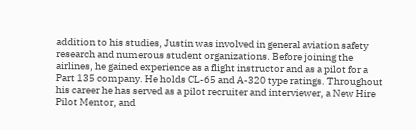addition to his studies, Justin was involved in general aviation safety research and numerous student organizations. Before joining the airlines, he gained experience as a flight instructor and as a pilot for a Part 135 company. He holds CL-65 and A-320 type ratings. Throughout his career he has served as a pilot recruiter and interviewer, a New Hire Pilot Mentor, and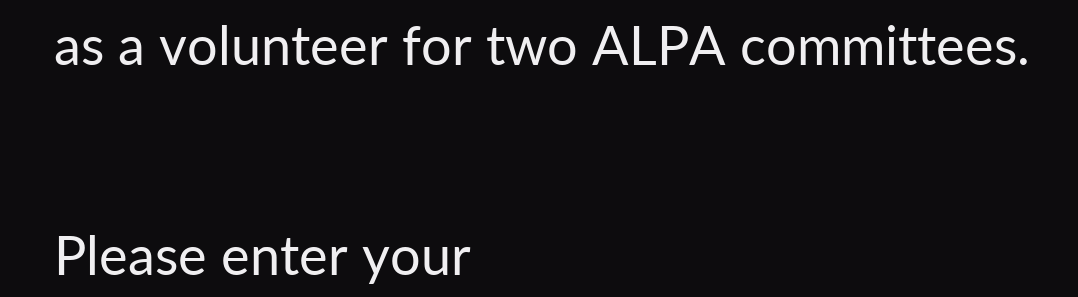as a volunteer for two ALPA committees.


Please enter your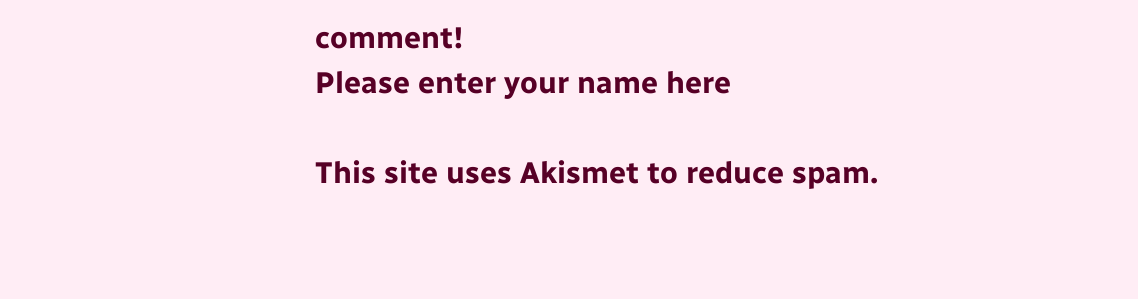comment!
Please enter your name here

This site uses Akismet to reduce spam.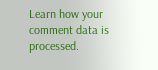Learn how your comment data is processed.